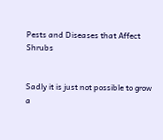Pests and Diseases that Affect Shrubs


Sadly it is just not possible to grow a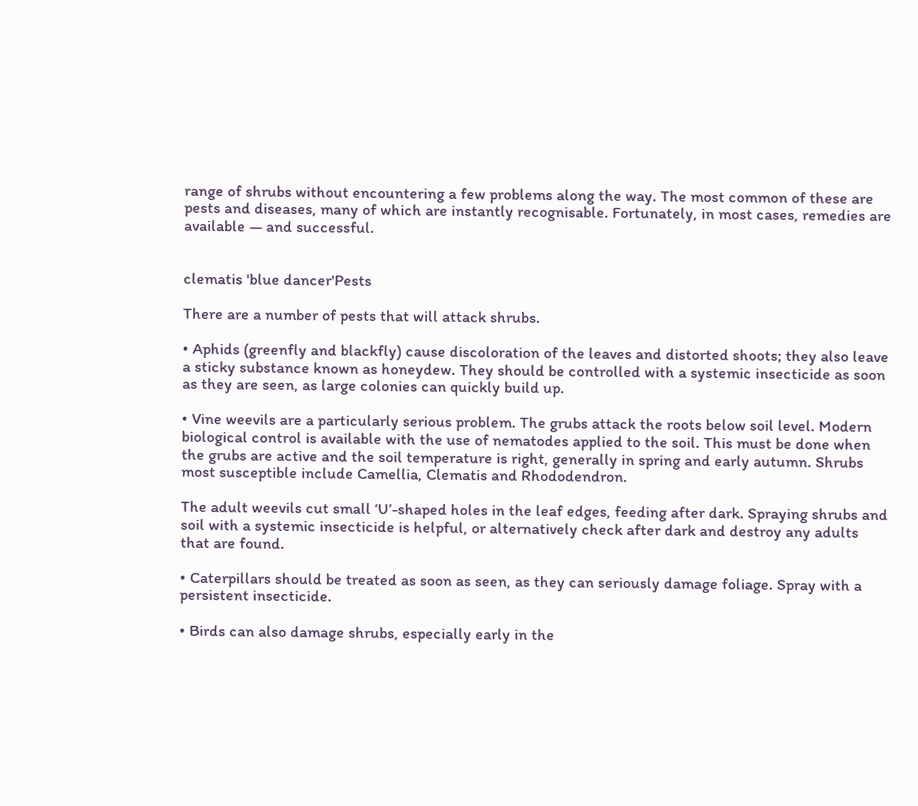range of shrubs without encountering a few problems along the way. The most common of these are pests and diseases, many of which are instantly recognisable. Fortunately, in most cases, remedies are available — and successful.


clematis 'blue dancer'Pests

There are a number of pests that will attack shrubs.

• Aphids (greenfly and blackfly) cause discoloration of the leaves and distorted shoots; they also leave a sticky substance known as honeydew. They should be controlled with a systemic insecticide as soon as they are seen, as large colonies can quickly build up.

• Vine weevils are a particularly serious problem. The grubs attack the roots below soil level. Modern biological control is available with the use of nematodes applied to the soil. This must be done when the grubs are active and the soil temperature is right, generally in spring and early autumn. Shrubs most susceptible include Camellia, Clematis and Rhododendron.

The adult weevils cut small ‘U’-shaped holes in the leaf edges, feeding after dark. Spraying shrubs and soil with a systemic insecticide is helpful, or alternatively check after dark and destroy any adults that are found.

• Caterpillars should be treated as soon as seen, as they can seriously damage foliage. Spray with a persistent insecticide.

• Birds can also damage shrubs, especially early in the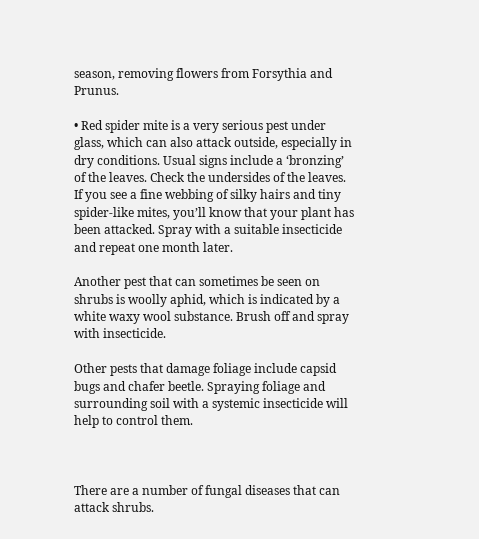season, removing flowers from Forsythia and Prunus.

• Red spider mite is a very serious pest under glass, which can also attack outside, especially in dry conditions. Usual signs include a ‘bronzing’ of the leaves. Check the undersides of the leaves. If you see a fine webbing of silky hairs and tiny spider-like mites, you’ll know that your plant has been attacked. Spray with a suitable insecticide and repeat one month later.

Another pest that can sometimes be seen on shrubs is woolly aphid, which is indicated by a white waxy wool substance. Brush off and spray with insecticide.

Other pests that damage foliage include capsid bugs and chafer beetle. Spraying foliage and surrounding soil with a systemic insecticide will help to control them.



There are a number of fungal diseases that can attack shrubs.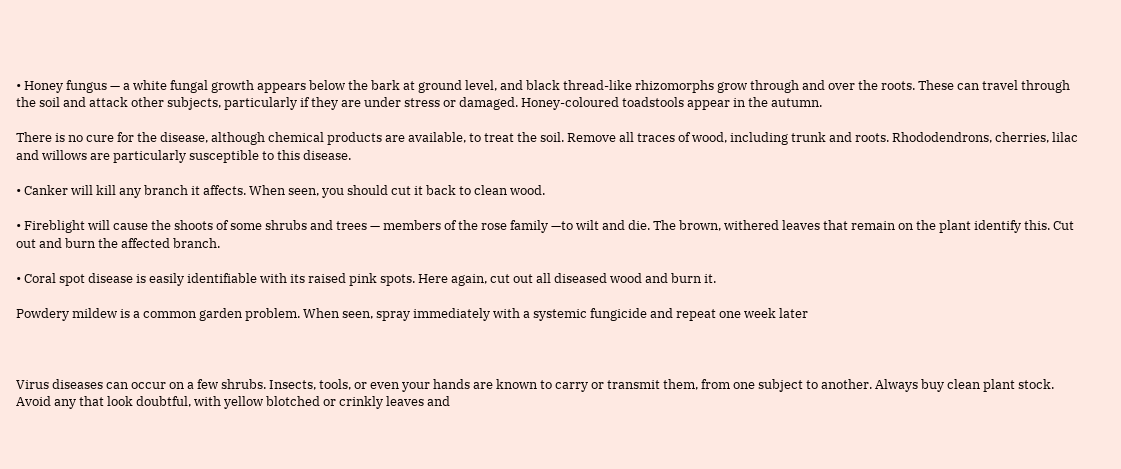• Honey fungus — a white fungal growth appears below the bark at ground level, and black thread-like rhizomorphs grow through and over the roots. These can travel through the soil and attack other subjects, particularly if they are under stress or damaged. Honey-coloured toadstools appear in the autumn.

There is no cure for the disease, although chemical products are available, to treat the soil. Remove all traces of wood, including trunk and roots. Rhododendrons, cherries, lilac and willows are particularly susceptible to this disease.

• Canker will kill any branch it affects. When seen, you should cut it back to clean wood.

• Fireblight will cause the shoots of some shrubs and trees — members of the rose family —to wilt and die. The brown, withered leaves that remain on the plant identify this. Cut out and burn the affected branch.

• Coral spot disease is easily identifiable with its raised pink spots. Here again, cut out all diseased wood and burn it.

Powdery mildew is a common garden problem. When seen, spray immediately with a systemic fungicide and repeat one week later



Virus diseases can occur on a few shrubs. Insects, tools, or even your hands are known to carry or transmit them, from one subject to another. Always buy clean plant stock. Avoid any that look doubtful, with yellow blotched or crinkly leaves and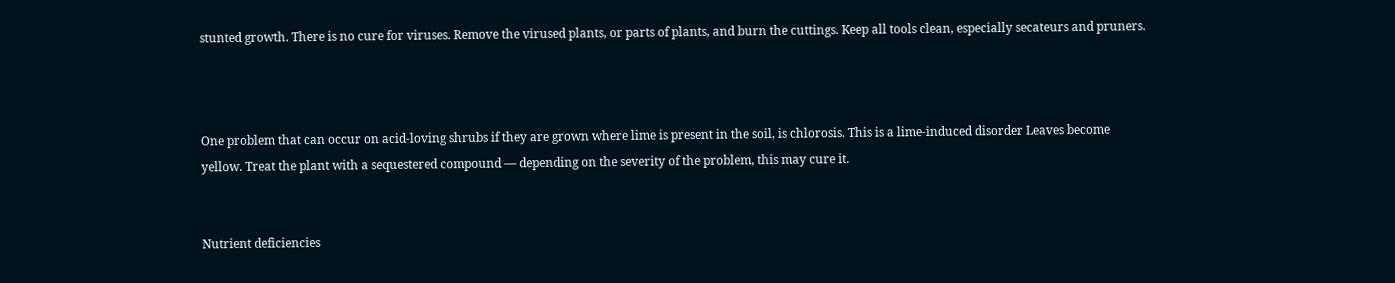stunted growth. There is no cure for viruses. Remove the virused plants, or parts of plants, and burn the cuttings. Keep all tools clean, especially secateurs and pruners.



One problem that can occur on acid-loving shrubs if they are grown where lime is present in the soil, is chlorosis. This is a lime-induced disorder Leaves become yellow. Treat the plant with a sequestered compound — depending on the severity of the problem, this may cure it.


Nutrient deficiencies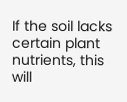If the soil lacks certain plant nutrients, this will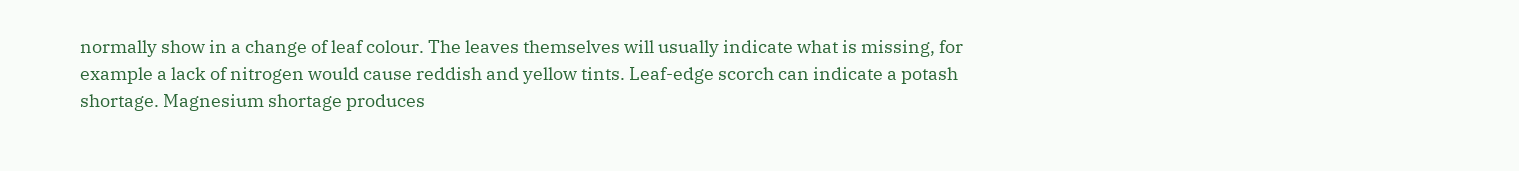normally show in a change of leaf colour. The leaves themselves will usually indicate what is missing, for example a lack of nitrogen would cause reddish and yellow tints. Leaf-edge scorch can indicate a potash shortage. Magnesium shortage produces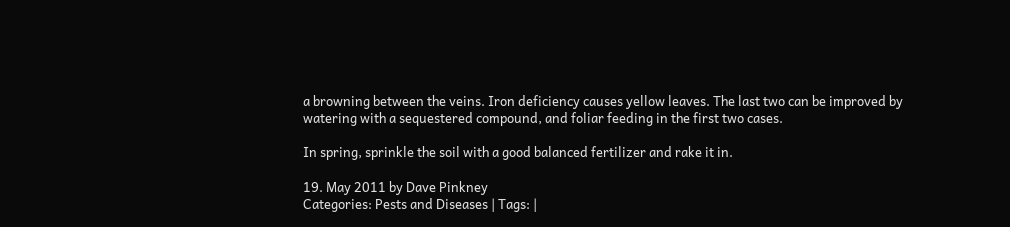a browning between the veins. Iron deficiency causes yellow leaves. The last two can be improved by watering with a sequestered compound, and foliar feeding in the first two cases.

In spring, sprinkle the soil with a good balanced fertilizer and rake it in.

19. May 2011 by Dave Pinkney
Categories: Pests and Diseases | Tags: |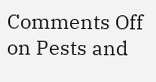Comments Off on Pests and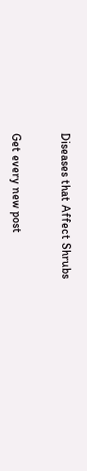Diseases that Affect Shrubs


Get every new post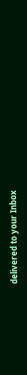delivered to your Inbox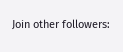Join other followers: